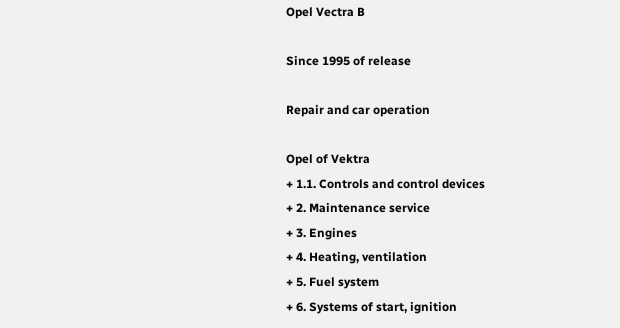Opel Vectra B

Since 1995 of release

Repair and car operation

Opel of Vektra
+ 1.1. Controls and control devices
+ 2. Maintenance service
+ 3. Engines
+ 4. Heating, ventilation
+ 5. Fuel system
+ 6. Systems of start, ignition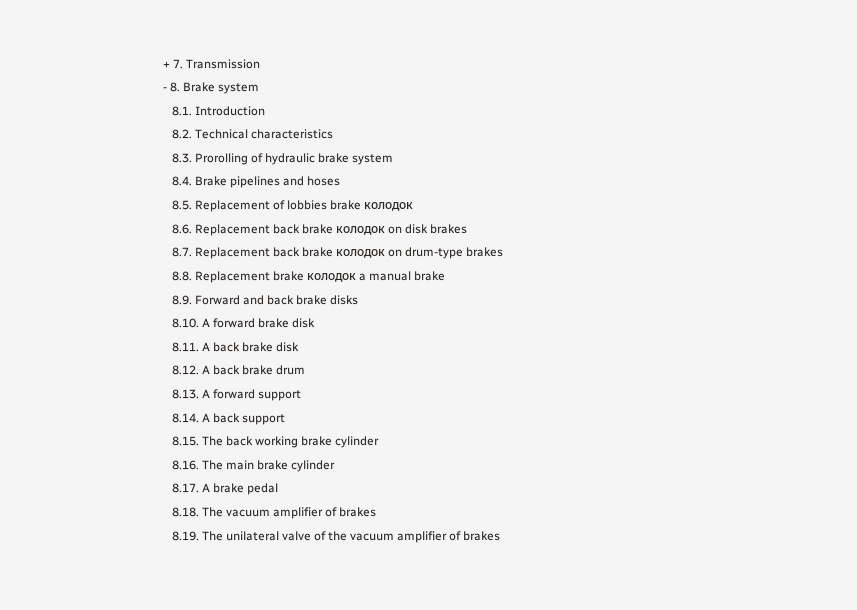+ 7. Transmission
- 8. Brake system
   8.1. Introduction
   8.2. Technical characteristics
   8.3. Prorolling of hydraulic brake system
   8.4. Brake pipelines and hoses
   8.5. Replacement of lobbies brake колодок
   8.6. Replacement back brake колодок on disk brakes
   8.7. Replacement back brake колодок on drum-type brakes
   8.8. Replacement brake колодок a manual brake
   8.9. Forward and back brake disks
   8.10. A forward brake disk
   8.11. A back brake disk
   8.12. A back brake drum
   8.13. A forward support
   8.14. A back support
   8.15. The back working brake cylinder
   8.16. The main brake cylinder
   8.17. A brake pedal
   8.18. The vacuum amplifier of brakes
   8.19. The unilateral valve of the vacuum amplifier of brakes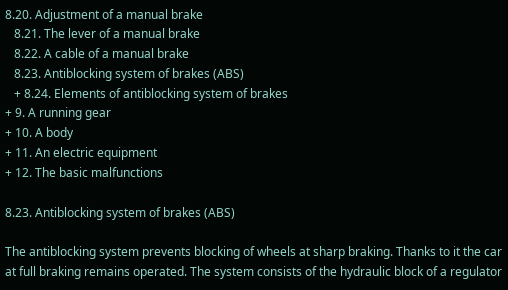8.20. Adjustment of a manual brake
   8.21. The lever of a manual brake
   8.22. A cable of a manual brake
   8.23. Antiblocking system of brakes (ABS)
   + 8.24. Elements of antiblocking system of brakes
+ 9. A running gear
+ 10. A body
+ 11. An electric equipment
+ 12. The basic malfunctions

8.23. Antiblocking system of brakes (ABS)

The antiblocking system prevents blocking of wheels at sharp braking. Thanks to it the car at full braking remains operated. The system consists of the hydraulic block of a regulator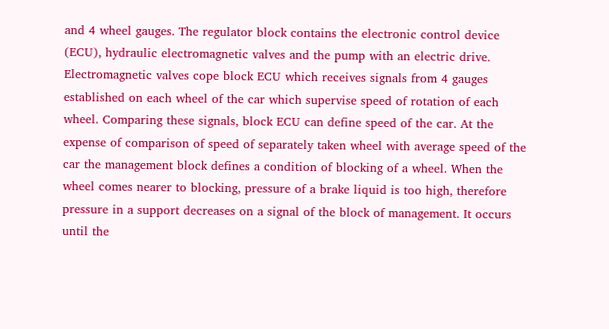and 4 wheel gauges. The regulator block contains the electronic control device (ECU), hydraulic electromagnetic valves and the pump with an electric drive. Electromagnetic valves cope block ECU which receives signals from 4 gauges established on each wheel of the car which supervise speed of rotation of each wheel. Comparing these signals, block ECU can define speed of the car. At the expense of comparison of speed of separately taken wheel with average speed of the car the management block defines a condition of blocking of a wheel. When the wheel comes nearer to blocking, pressure of a brake liquid is too high, therefore pressure in a support decreases on a signal of the block of management. It occurs until the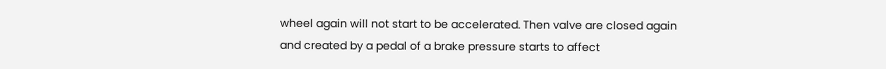wheel again will not start to be accelerated. Then valve are closed again and created by a pedal of a brake pressure starts to affect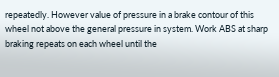repeatedly. However value of pressure in a brake contour of this wheel not above the general pressure in system. Work ABS at sharp braking repeats on each wheel until the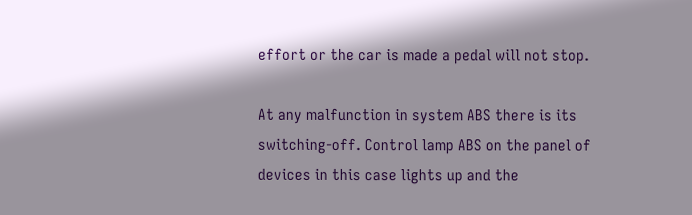effort or the car is made a pedal will not stop.

At any malfunction in system ABS there is its switching-off. Control lamp ABS on the panel of devices in this case lights up and the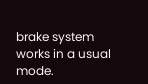brake system works in a usual mode.